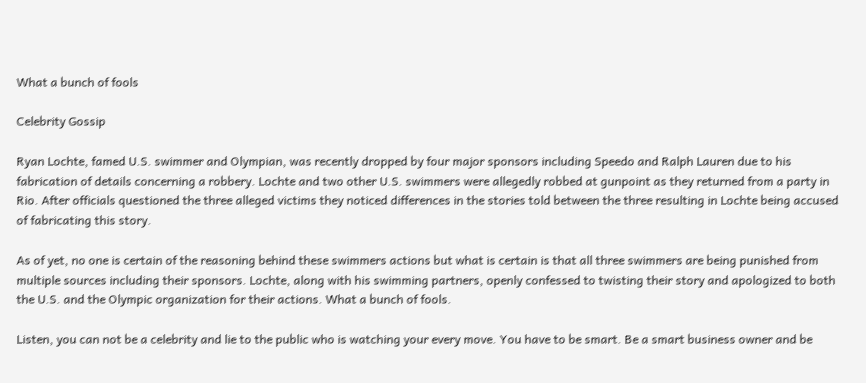What a bunch of fools

Celebrity Gossip

Ryan Lochte, famed U.S. swimmer and Olympian, was recently dropped by four major sponsors including Speedo and Ralph Lauren due to his fabrication of details concerning a robbery. Lochte and two other U.S. swimmers were allegedly robbed at gunpoint as they returned from a party in Rio. After officials questioned the three alleged victims they noticed differences in the stories told between the three resulting in Lochte being accused of fabricating this story.

As of yet, no one is certain of the reasoning behind these swimmers actions but what is certain is that all three swimmers are being punished from multiple sources including their sponsors. Lochte, along with his swimming partners, openly confessed to twisting their story and apologized to both the U.S. and the Olympic organization for their actions. What a bunch of fools.

Listen, you can not be a celebrity and lie to the public who is watching your every move. You have to be smart. Be a smart business owner and be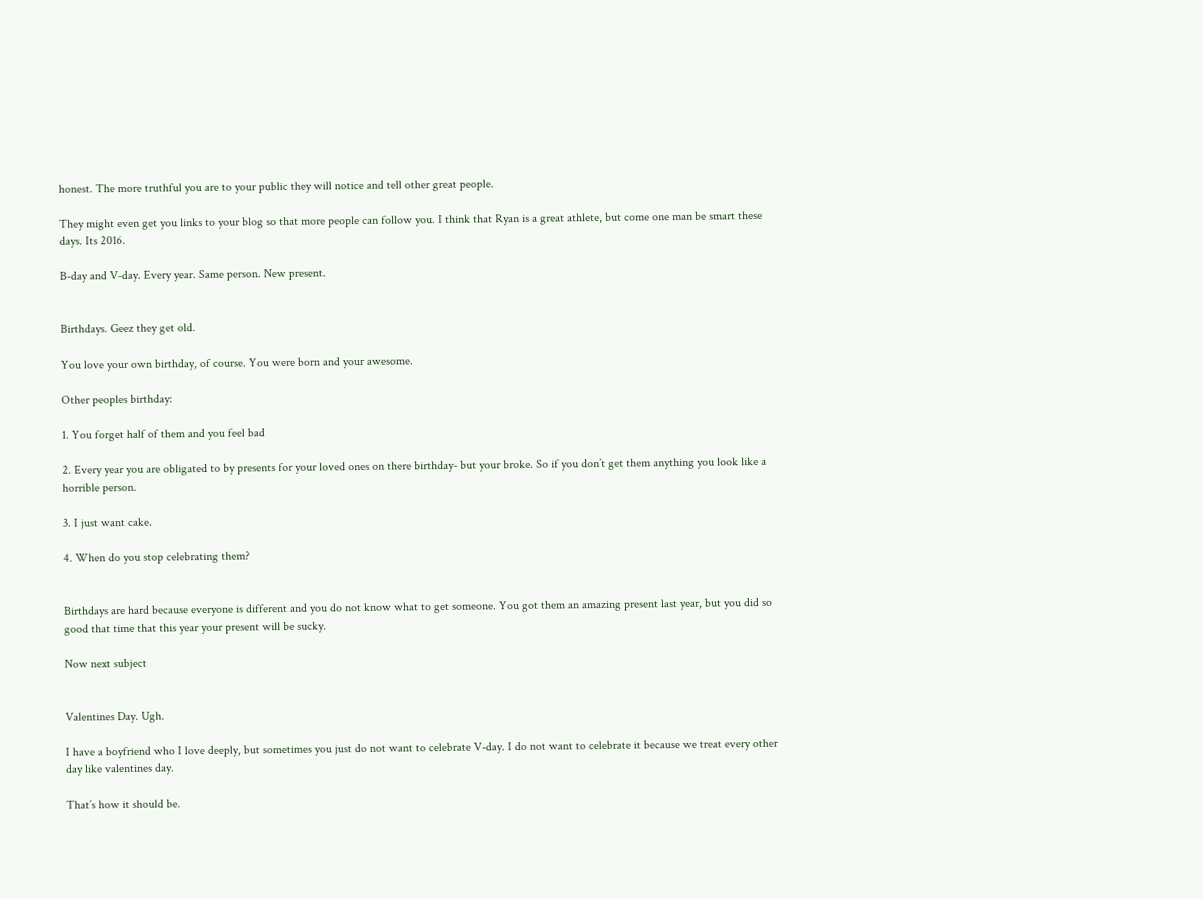honest. The more truthful you are to your public they will notice and tell other great people.

They might even get you links to your blog so that more people can follow you. I think that Ryan is a great athlete, but come one man be smart these days. Its 2016.

B-day and V-day. Every year. Same person. New present.


Birthdays. Geez they get old.

You love your own birthday, of course. You were born and your awesome.

Other peoples birthday:

1. You forget half of them and you feel bad

2. Every year you are obligated to by presents for your loved ones on there birthday- but your broke. So if you don’t get them anything you look like a horrible person.

3. I just want cake.

4. When do you stop celebrating them?


Birthdays are hard because everyone is different and you do not know what to get someone. You got them an amazing present last year, but you did so good that time that this year your present will be sucky.

Now next subject


Valentines Day. Ugh.

I have a boyfriend who I love deeply, but sometimes you just do not want to celebrate V-day. I do not want to celebrate it because we treat every other day like valentines day.

That’s how it should be.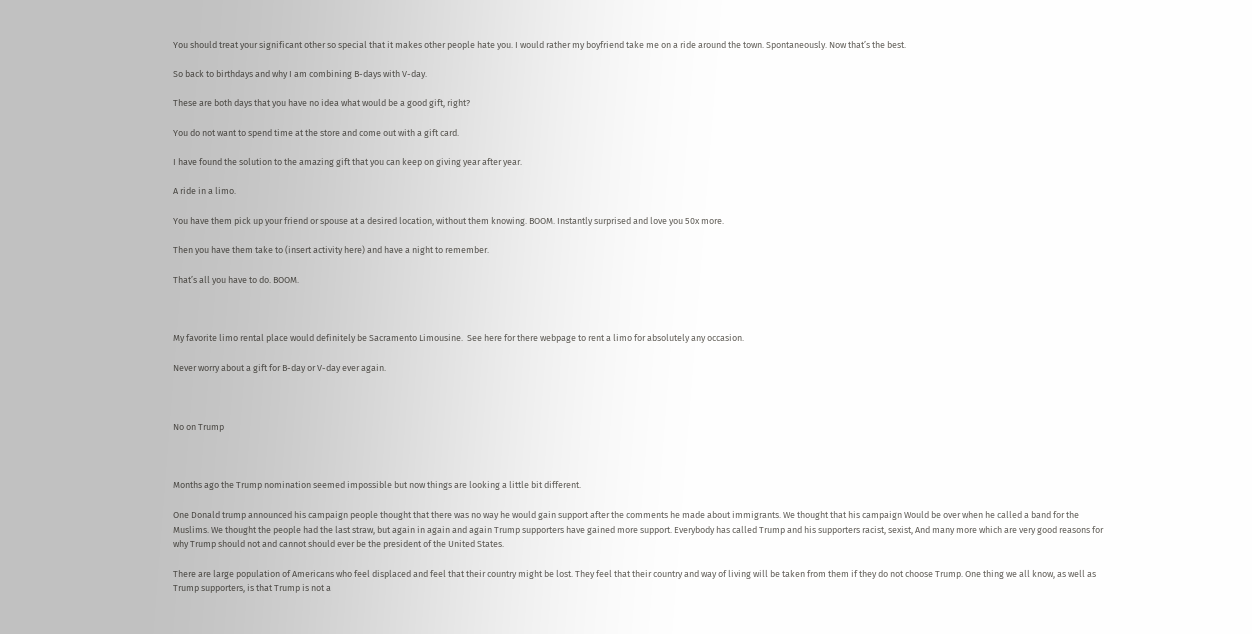You should treat your significant other so special that it makes other people hate you. I would rather my boyfriend take me on a ride around the town. Spontaneously. Now that’s the best.

So back to birthdays and why I am combining B-days with V-day.

These are both days that you have no idea what would be a good gift, right?

You do not want to spend time at the store and come out with a gift card.

I have found the solution to the amazing gift that you can keep on giving year after year.

A ride in a limo.

You have them pick up your friend or spouse at a desired location, without them knowing. BOOM. Instantly surprised and love you 50x more.

Then you have them take to (insert activity here) and have a night to remember.

That’s all you have to do. BOOM.



My favorite limo rental place would definitely be Sacramento Limousine.  See here for there webpage to rent a limo for absolutely any occasion.

Never worry about a gift for B-day or V-day ever again.



No on Trump



Months ago the Trump nomination seemed impossible but now things are looking a little bit different.

One Donald trump announced his campaign people thought that there was no way he would gain support after the comments he made about immigrants. We thought that his campaign Would be over when he called a band for the Muslims. We thought the people had the last straw, but again in again and again Trump supporters have gained more support. Everybody has called Trump and his supporters racist, sexist, And many more which are very good reasons for why Trump should not and cannot should ever be the president of the United States.

There are large population of Americans who feel displaced and feel that their country might be lost. They feel that their country and way of living will be taken from them if they do not choose Trump. One thing we all know, as well as Trump supporters, is that Trump is not a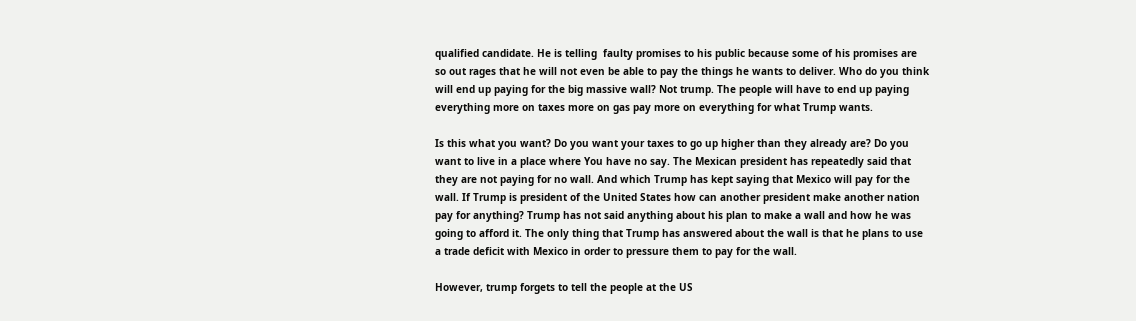qualified candidate. He is telling  faulty promises to his public because some of his promises are so out rages that he will not even be able to pay the things he wants to deliver. Who do you think will end up paying for the big massive wall? Not trump. The people will have to end up paying everything more on taxes more on gas pay more on everything for what Trump wants.

Is this what you want? Do you want your taxes to go up higher than they already are? Do you want to live in a place where You have no say. The Mexican president has repeatedly said that they are not paying for no wall. And which Trump has kept saying that Mexico will pay for the wall. If Trump is president of the United States how can another president make another nation pay for anything? Trump has not said anything about his plan to make a wall and how he was going to afford it. The only thing that Trump has answered about the wall is that he plans to use a trade deficit with Mexico in order to pressure them to pay for the wall.

However, trump forgets to tell the people at the US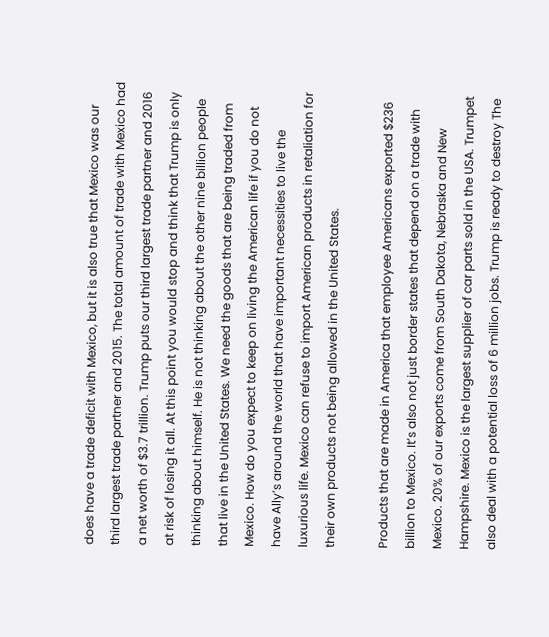does have a trade deficit with Mexico, but it is also true that Mexico was our third largest trade partner and 2015. The total amount of trade with Mexico had a net worth of $3.7 trillion. Trump puts our third largest trade partner and 2016 at risk of losing it all. At this point you would stop and think that Trump is only thinking about himself. He is not thinking about the other nine billion people that live in the United States. We need the goods that are being traded from Mexico. How do you expect to keep on living the American life if you do not have Ally’s around the world that have important necessities to live the luxurious life. Mexico can refuse to import American products in retaliation for their own products not being allowed in the United States.

Products that are made in America that employee Americans exported $236 billion to Mexico. It’s also not just border states that depend on a trade with Mexico. 20% of our exports come from South Dakota, Nebraska and New Hampshire. Mexico is the largest supplier of car parts sold in the USA. Trumpet also deal with a potential loss of 6 million jobs. Trump is ready to destroy The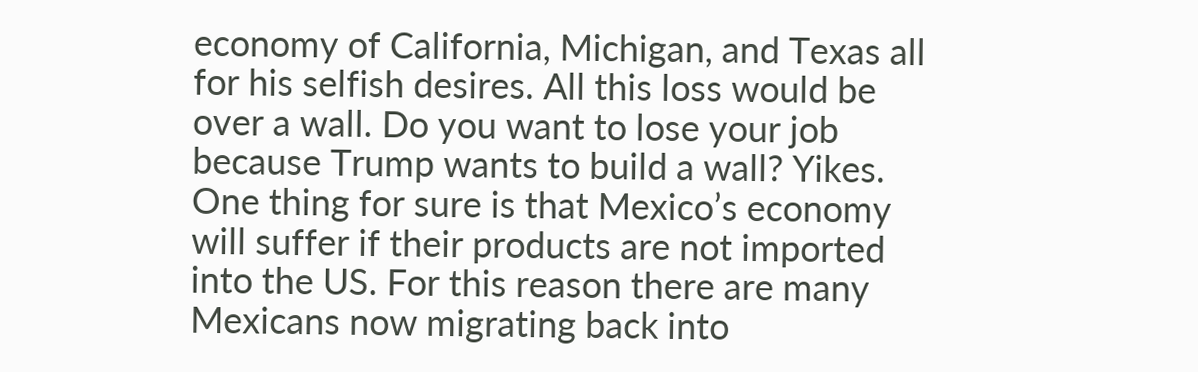economy of California, Michigan, and Texas all for his selfish desires. All this loss would be over a wall. Do you want to lose your job because Trump wants to build a wall? Yikes. One thing for sure is that Mexico’s economy will suffer if their products are not imported into the US. For this reason there are many Mexicans now migrating back into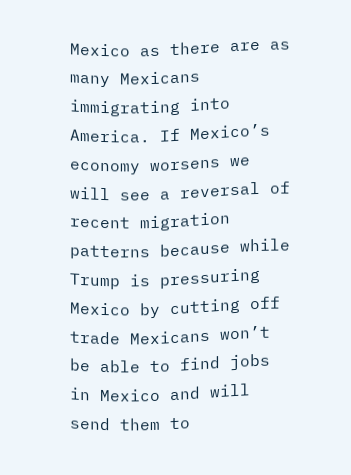Mexico as there are as many Mexicans immigrating into America. If Mexico’s economy worsens we will see a reversal of recent migration patterns because while Trump is pressuring Mexico by cutting off trade Mexicans won’t be able to find jobs in Mexico and will send them to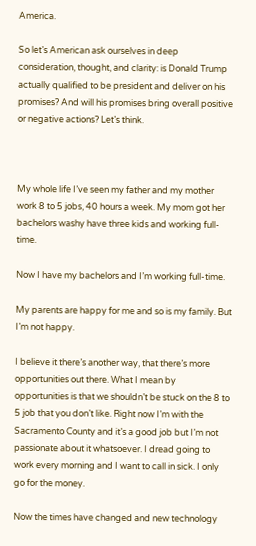America.

So let’s American ask ourselves in deep consideration, thought, and clarity: is Donald Trump actually qualified to be president and deliver on his promises? And will his promises bring overall positive or negative actions? Let’s think.



My whole life I’ve seen my father and my mother work 8 to 5 jobs, 40 hours a week. My mom got her bachelors washy have three kids and working full-time.

Now I have my bachelors and I’m working full-time.

My parents are happy for me and so is my family. But I’m not happy.

I believe it there’s another way, that there’s more opportunities out there. What I mean by opportunities is that we shouldn’t be stuck on the 8 to 5 job that you don’t like. Right now I’m with the Sacramento County and it’s a good job but I’m not passionate about it whatsoever. I dread going to work every morning and I want to call in sick. I only go for the money.

Now the times have changed and new technology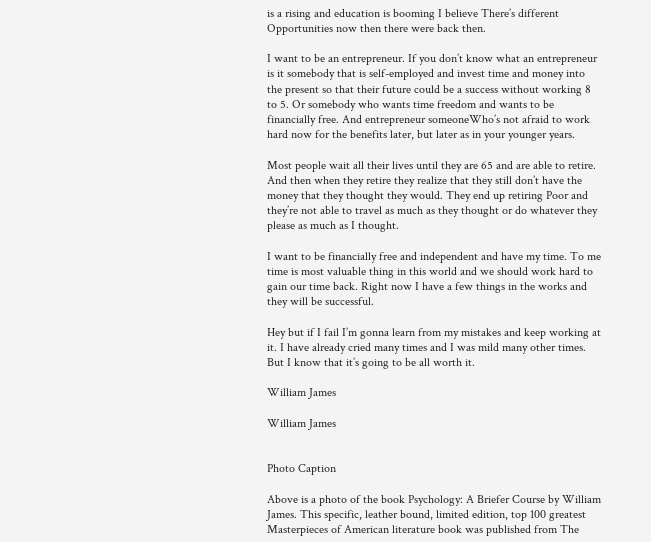is a rising and education is booming I believe There’s different Opportunities now then there were back then.

I want to be an entrepreneur. If you don’t know what an entrepreneur is it somebody that is self-employed and invest time and money into the present so that their future could be a success without working 8 to 5. Or somebody who wants time freedom and wants to be financially free. And entrepreneur someoneWho’s not afraid to work hard now for the benefits later, but later as in your younger years.

Most people wait all their lives until they are 65 and are able to retire. And then when they retire they realize that they still don’t have the money that they thought they would. They end up retiring Poor and they’re not able to travel as much as they thought or do whatever they please as much as I thought.

I want to be financially free and independent and have my time. To me time is most valuable thing in this world and we should work hard to gain our time back. Right now I have a few things in the works and they will be successful.

Hey but if I fail I’m gonna learn from my mistakes and keep working at it. I have already cried many times and I was mild many other times. But I know that it’s going to be all worth it.

William James

William James


Photo Caption

Above is a photo of the book Psychology: A Briefer Course by William James. This specific, leather bound, limited edition, top 100 greatest Masterpieces of American literature book was published from The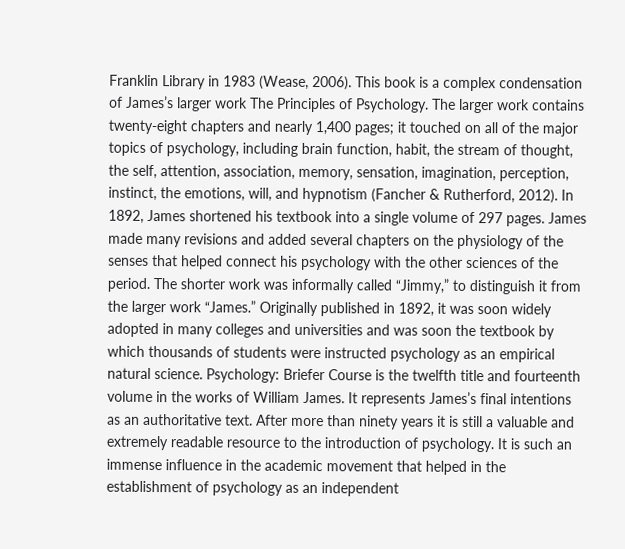Franklin Library in 1983 (Wease, 2006). This book is a complex condensation of James’s larger work The Principles of Psychology. The larger work contains twenty-eight chapters and nearly 1,400 pages; it touched on all of the major topics of psychology, including brain function, habit, the stream of thought, the self, attention, association, memory, sensation, imagination, perception, instinct, the emotions, will, and hypnotism (Fancher & Rutherford, 2012). In 1892, James shortened his textbook into a single volume of 297 pages. James made many revisions and added several chapters on the physiology of the senses that helped connect his psychology with the other sciences of the period. The shorter work was informally called “Jimmy,” to distinguish it from the larger work “James.” Originally published in 1892, it was soon widely adopted in many colleges and universities and was soon the textbook by which thousands of students were instructed psychology as an empirical natural science. Psychology: Briefer Course is the twelfth title and fourteenth volume in the works of William James. It represents James’s final intentions as an authoritative text. After more than ninety years it is still a valuable and extremely readable resource to the introduction of psychology. It is such an immense influence in the academic movement that helped in the establishment of psychology as an independent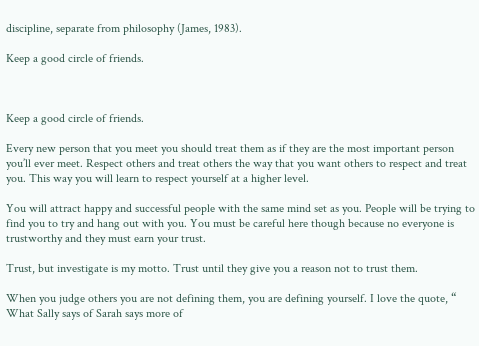discipline, separate from philosophy (James, 1983).

Keep a good circle of friends.



Keep a good circle of friends.

Every new person that you meet you should treat them as if they are the most important person you’ll ever meet. Respect others and treat others the way that you want others to respect and treat you. This way you will learn to respect yourself at a higher level.

You will attract happy and successful people with the same mind set as you. People will be trying to find you to try and hang out with you. You must be careful here though because no everyone is trustworthy and they must earn your trust.

Trust, but investigate is my motto. Trust until they give you a reason not to trust them.

When you judge others you are not defining them, you are defining yourself. I love the quote, “ What Sally says of Sarah says more of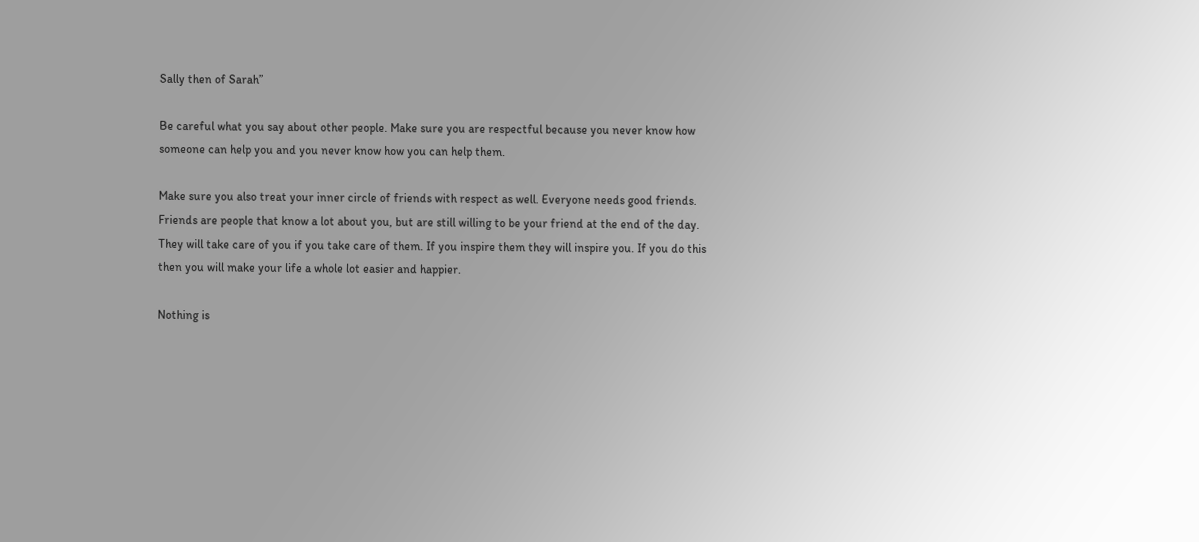Sally then of Sarah”

Be careful what you say about other people. Make sure you are respectful because you never know how someone can help you and you never know how you can help them.

Make sure you also treat your inner circle of friends with respect as well. Everyone needs good friends. Friends are people that know a lot about you, but are still willing to be your friend at the end of the day. They will take care of you if you take care of them. If you inspire them they will inspire you. If you do this then you will make your life a whole lot easier and happier.

Nothing is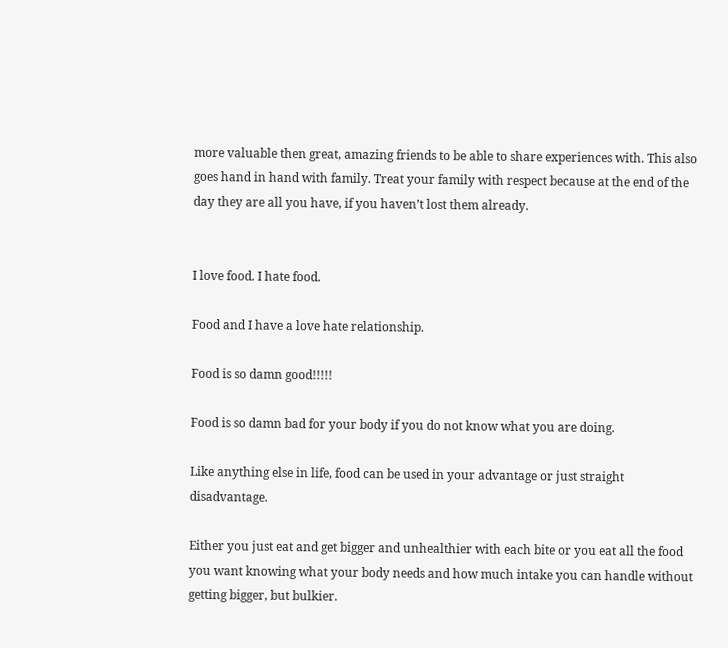more valuable then great, amazing friends to be able to share experiences with. This also goes hand in hand with family. Treat your family with respect because at the end of the day they are all you have, if you haven’t lost them already.


I love food. I hate food.

Food and I have a love hate relationship.

Food is so damn good!!!!!

Food is so damn bad for your body if you do not know what you are doing.

Like anything else in life, food can be used in your advantage or just straight disadvantage.

Either you just eat and get bigger and unhealthier with each bite or you eat all the food you want knowing what your body needs and how much intake you can handle without getting bigger, but bulkier.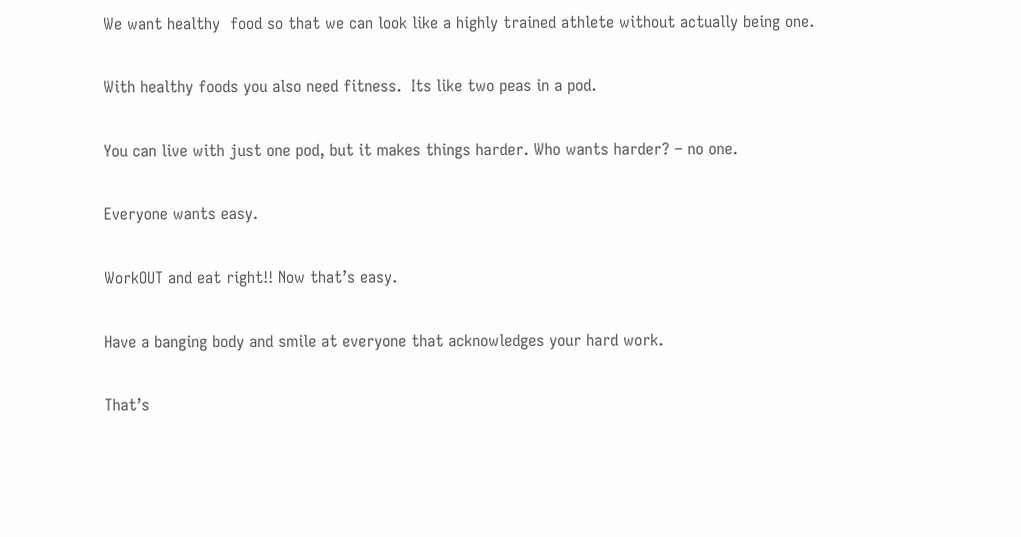We want healthy  food so that we can look like a highly trained athlete without actually being one.

With healthy foods you also need fitness.  Its like two peas in a pod.

You can live with just one pod, but it makes things harder. Who wants harder? – no one.

Everyone wants easy.

WorkOUT and eat right!! Now that’s easy.

Have a banging body and smile at everyone that acknowledges your hard work.

That’s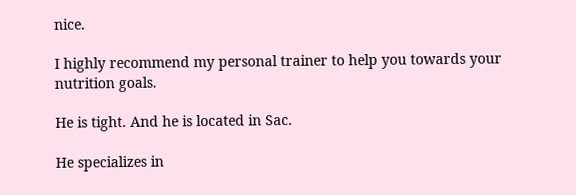nice.

I highly recommend my personal trainer to help you towards your nutrition goals.

He is tight. And he is located in Sac.

He specializes in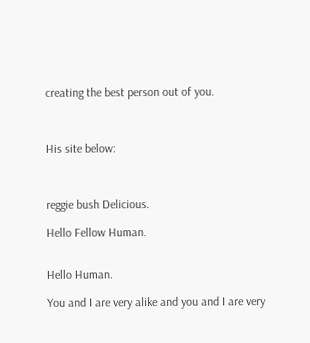creating the best person out of you.



His site below:



reggie bush Delicious.

Hello Fellow Human.


Hello Human.

You and I are very alike and you and I are very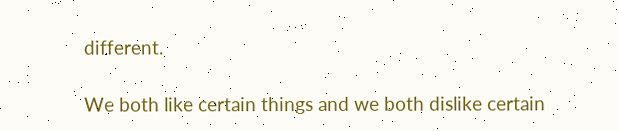different.

We both like certain things and we both dislike certain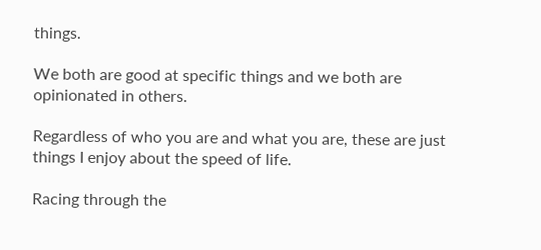things.

We both are good at specific things and we both are opinionated in others.

Regardless of who you are and what you are, these are just things I enjoy about the speed of life.

Racing through the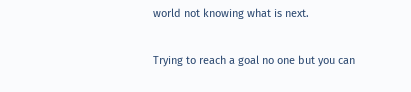world not knowing what is next.

Trying to reach a goal no one but you can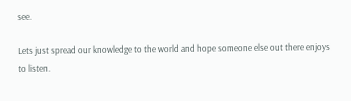see.

Lets just spread our knowledge to the world and hope someone else out there enjoys to listen.